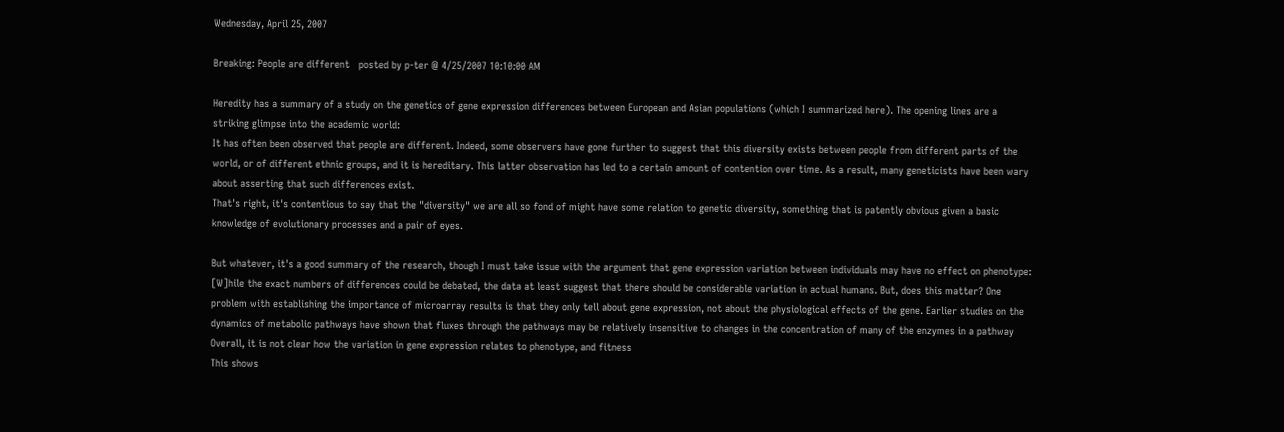Wednesday, April 25, 2007

Breaking: People are different   posted by p-ter @ 4/25/2007 10:10:00 AM

Heredity has a summary of a study on the genetics of gene expression differences between European and Asian populations (which I summarized here). The opening lines are a striking glimpse into the academic world:
It has often been observed that people are different. Indeed, some observers have gone further to suggest that this diversity exists between people from different parts of the world, or of different ethnic groups, and it is hereditary. This latter observation has led to a certain amount of contention over time. As a result, many geneticists have been wary about asserting that such differences exist.
That's right, it's contentious to say that the "diversity" we are all so fond of might have some relation to genetic diversity, something that is patently obvious given a basic knowledge of evolutionary processes and a pair of eyes.

But whatever, it's a good summary of the research, though I must take issue with the argument that gene expression variation between individuals may have no effect on phenotype:
[W]hile the exact numbers of differences could be debated, the data at least suggest that there should be considerable variation in actual humans. But, does this matter? One problem with establishing the importance of microarray results is that they only tell about gene expression, not about the physiological effects of the gene. Earlier studies on the dynamics of metabolic pathways have shown that fluxes through the pathways may be relatively insensitive to changes in the concentration of many of the enzymes in a pathway
Overall, it is not clear how the variation in gene expression relates to phenotype, and fitness
This shows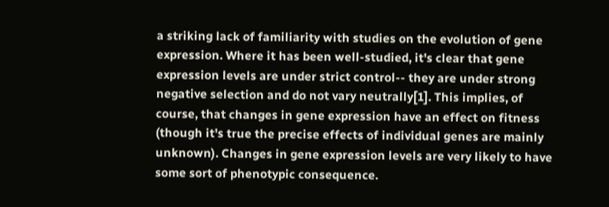a striking lack of familiarity with studies on the evolution of gene expression. Where it has been well-studied, it's clear that gene expression levels are under strict control-- they are under strong negative selection and do not vary neutrally[1]. This implies, of course, that changes in gene expression have an effect on fitness (though it's true the precise effects of individual genes are mainly unknown). Changes in gene expression levels are very likely to have some sort of phenotypic consequence.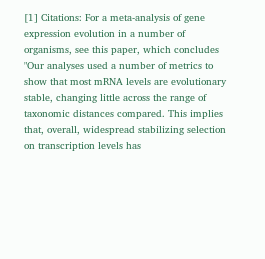[1] Citations: For a meta-analysis of gene expression evolution in a number of organisms, see this paper, which concludes "Our analyses used a number of metrics to show that most mRNA levels are evolutionary stable, changing little across the range of taxonomic distances compared. This implies that, overall, widespread stabilizing selection on transcription levels has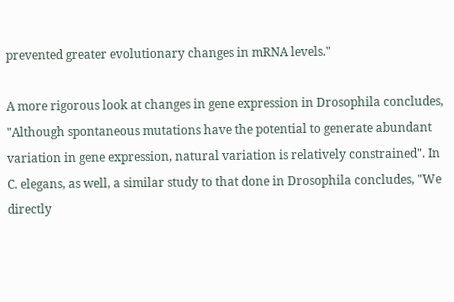prevented greater evolutionary changes in mRNA levels."

A more rigorous look at changes in gene expression in Drosophila concludes, "Although spontaneous mutations have the potential to generate abundant variation in gene expression, natural variation is relatively constrained". In C. elegans, as well, a similar study to that done in Drosophila concludes, "We directly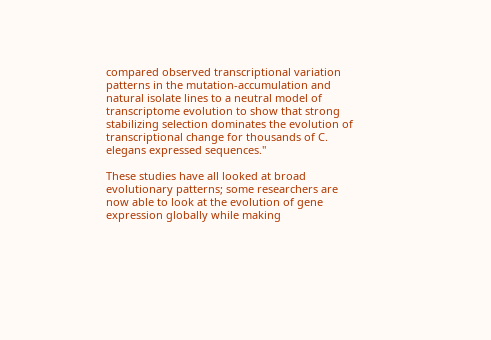compared observed transcriptional variation patterns in the mutation-accumulation and natural isolate lines to a neutral model of transcriptome evolution to show that strong stabilizing selection dominates the evolution of transcriptional change for thousands of C. elegans expressed sequences."

These studies have all looked at broad evolutionary patterns; some researchers are now able to look at the evolution of gene expression globally while making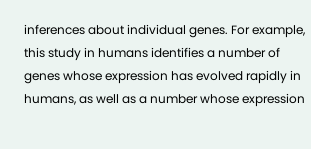inferences about individual genes. For example, this study in humans identifies a number of genes whose expression has evolved rapidly in humans, as well as a number whose expression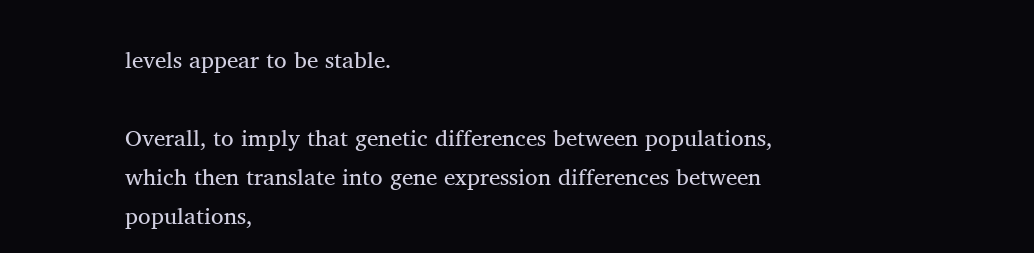levels appear to be stable.

Overall, to imply that genetic differences between populations, which then translate into gene expression differences between populations,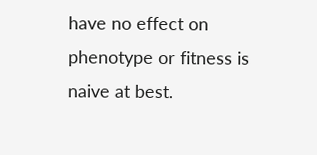have no effect on phenotype or fitness is naive at best.